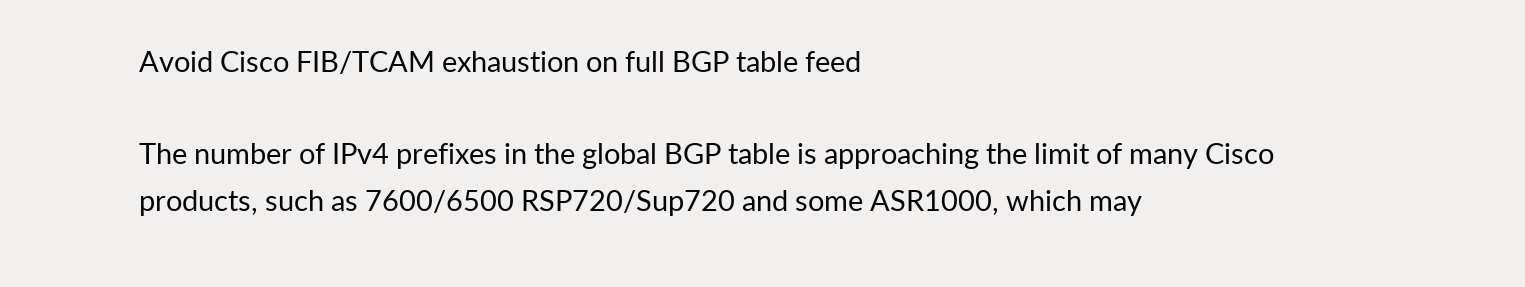Avoid Cisco FIB/TCAM exhaustion on full BGP table feed

The number of IPv4 prefixes in the global BGP table is approaching the limit of many Cisco products, such as 7600/6500 RSP720/Sup720 and some ASR1000, which may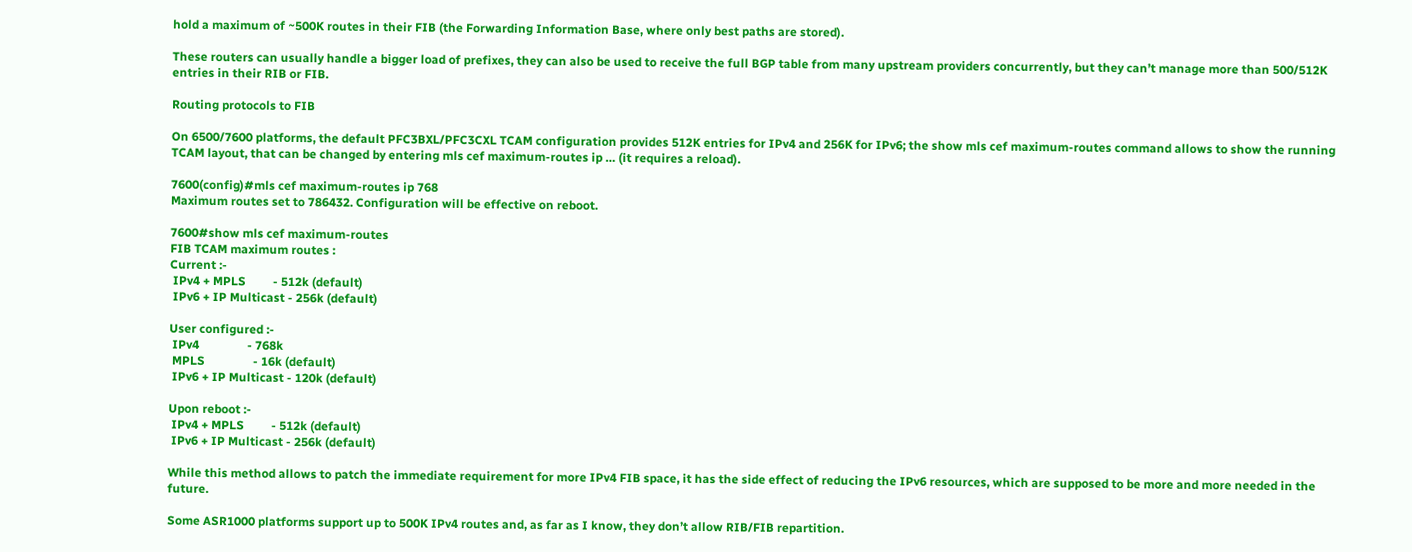hold a maximum of ~500K routes in their FIB (the Forwarding Information Base, where only best paths are stored).

These routers can usually handle a bigger load of prefixes, they can also be used to receive the full BGP table from many upstream providers concurrently, but they can’t manage more than 500/512K entries in their RIB or FIB.

Routing protocols to FIB

On 6500/7600 platforms, the default PFC3BXL/PFC3CXL TCAM configuration provides 512K entries for IPv4 and 256K for IPv6; the show mls cef maximum-routes command allows to show the running TCAM layout, that can be changed by entering mls cef maximum-routes ip … (it requires a reload).

7600(config)#mls cef maximum-routes ip 768
Maximum routes set to 786432. Configuration will be effective on reboot.

7600#show mls cef maximum-routes
FIB TCAM maximum routes :
Current :-
 IPv4 + MPLS         - 512k (default)
 IPv6 + IP Multicast - 256k (default)

User configured :-
 IPv4                - 768k
 MPLS                - 16k (default)
 IPv6 + IP Multicast - 120k (default)

Upon reboot :-
 IPv4 + MPLS         - 512k (default)
 IPv6 + IP Multicast - 256k (default)

While this method allows to patch the immediate requirement for more IPv4 FIB space, it has the side effect of reducing the IPv6 resources, which are supposed to be more and more needed in the future.

Some ASR1000 platforms support up to 500K IPv4 routes and, as far as I know, they don’t allow RIB/FIB repartition.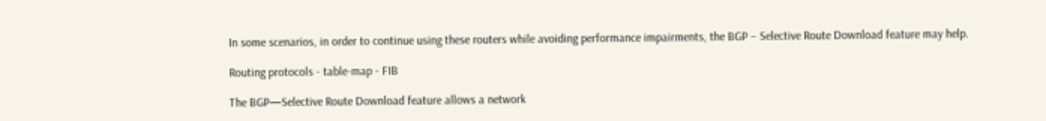In some scenarios, in order to continue using these routers while avoiding performance impairments, the BGP – Selective Route Download feature may help.

Routing protocols - table-map - FIB

The BGP—Selective Route Download feature allows a network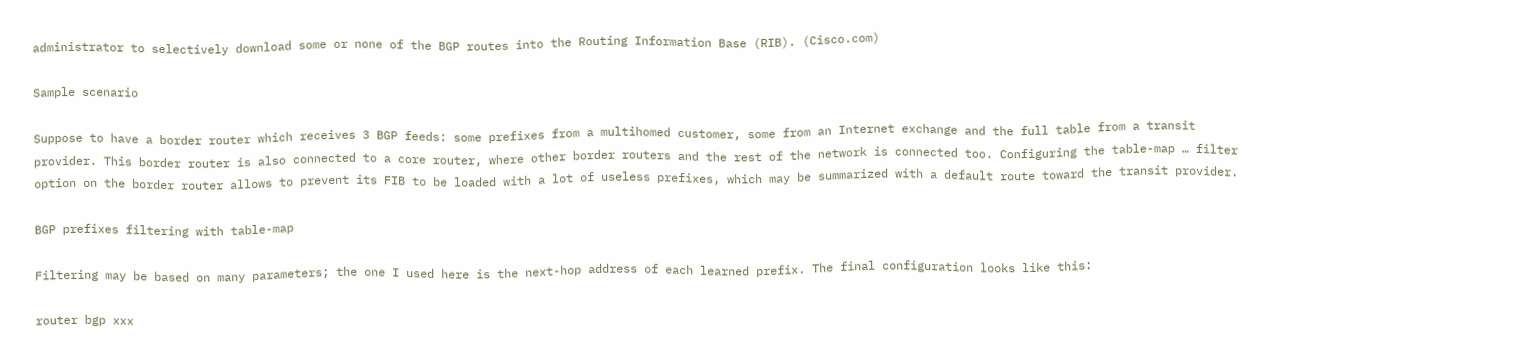administrator to selectively download some or none of the BGP routes into the Routing Information Base (RIB). (Cisco.com)

Sample scenario

Suppose to have a border router which receives 3 BGP feeds: some prefixes from a multihomed customer, some from an Internet exchange and the full table from a transit provider. This border router is also connected to a core router, where other border routers and the rest of the network is connected too. Configuring the table-map … filter option on the border router allows to prevent its FIB to be loaded with a lot of useless prefixes, which may be summarized with a default route toward the transit provider.

BGP prefixes filtering with table-map

Filtering may be based on many parameters; the one I used here is the next-hop address of each learned prefix. The final configuration looks like this:

router bgp xxx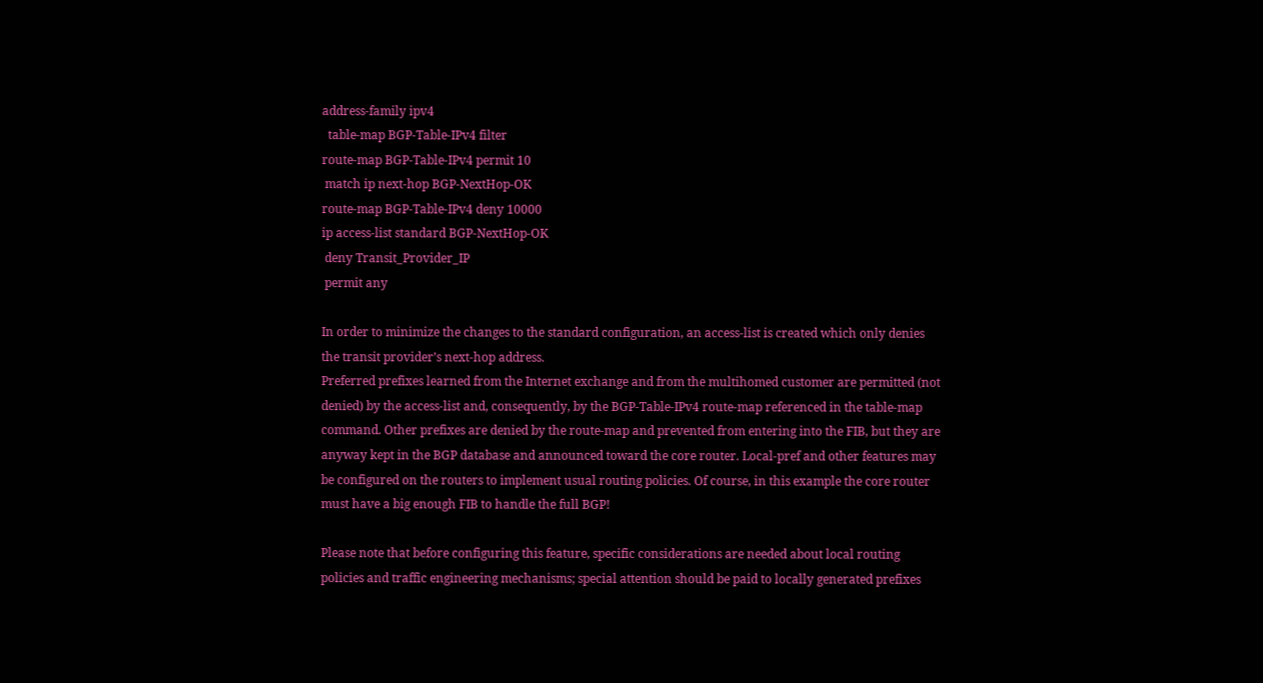address-family ipv4
  table-map BGP-Table-IPv4 filter
route-map BGP-Table-IPv4 permit 10
 match ip next-hop BGP-NextHop-OK
route-map BGP-Table-IPv4 deny 10000
ip access-list standard BGP-NextHop-OK
 deny Transit_Provider_IP
 permit any

In order to minimize the changes to the standard configuration, an access-list is created which only denies the transit provider’s next-hop address.
Preferred prefixes learned from the Internet exchange and from the multihomed customer are permitted (not denied) by the access-list and, consequently, by the BGP-Table-IPv4 route-map referenced in the table-map command. Other prefixes are denied by the route-map and prevented from entering into the FIB, but they are anyway kept in the BGP database and announced toward the core router. Local-pref and other features may be configured on the routers to implement usual routing policies. Of course, in this example the core router must have a big enough FIB to handle the full BGP!

Please note that before configuring this feature, specific considerations are needed about local routing policies and traffic engineering mechanisms; special attention should be paid to locally generated prefixes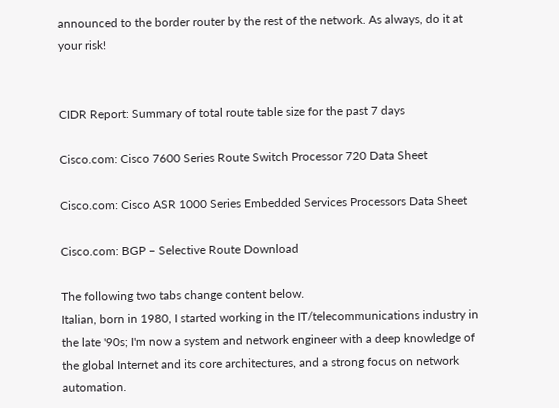announced to the border router by the rest of the network. As always, do it at your risk!


CIDR Report: Summary of total route table size for the past 7 days

Cisco.com: Cisco 7600 Series Route Switch Processor 720 Data Sheet

Cisco.com: Cisco ASR 1000 Series Embedded Services Processors Data Sheet

Cisco.com: BGP – Selective Route Download

The following two tabs change content below.
Italian, born in 1980, I started working in the IT/telecommunications industry in the late '90s; I'm now a system and network engineer with a deep knowledge of the global Internet and its core architectures, and a strong focus on network automation.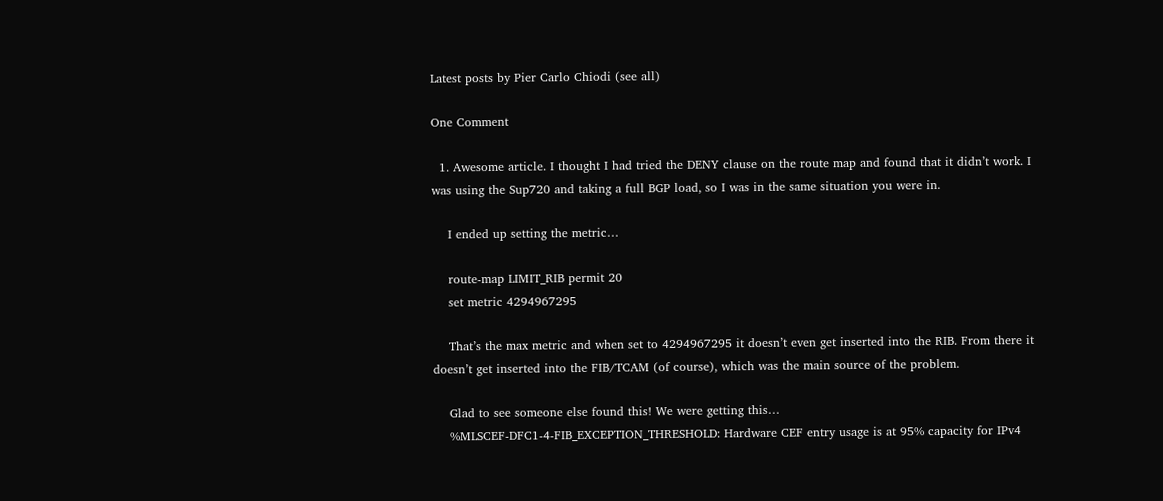Latest posts by Pier Carlo Chiodi (see all)

One Comment

  1. Awesome article. I thought I had tried the DENY clause on the route map and found that it didn’t work. I was using the Sup720 and taking a full BGP load, so I was in the same situation you were in.

    I ended up setting the metric…

    route-map LIMIT_RIB permit 20
    set metric 4294967295

    That’s the max metric and when set to 4294967295 it doesn’t even get inserted into the RIB. From there it doesn’t get inserted into the FIB/TCAM (of course), which was the main source of the problem.

    Glad to see someone else found this! We were getting this…
    %MLSCEF-DFC1-4-FIB_EXCEPTION_THRESHOLD: Hardware CEF entry usage is at 95% capacity for IPv4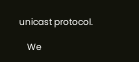unicast protocol.

    We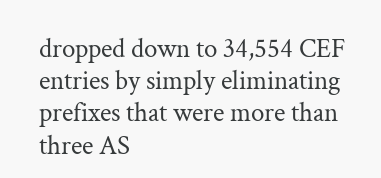dropped down to 34,554 CEF entries by simply eliminating prefixes that were more than three AS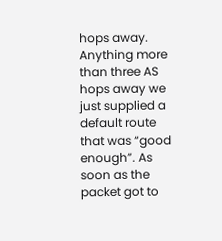hops away. Anything more than three AS hops away we just supplied a default route that was “good enough”. As soon as the packet got to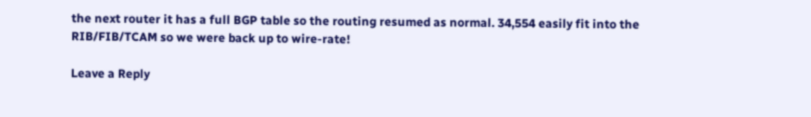the next router it has a full BGP table so the routing resumed as normal. 34,554 easily fit into the RIB/FIB/TCAM so we were back up to wire-rate!

Leave a Reply